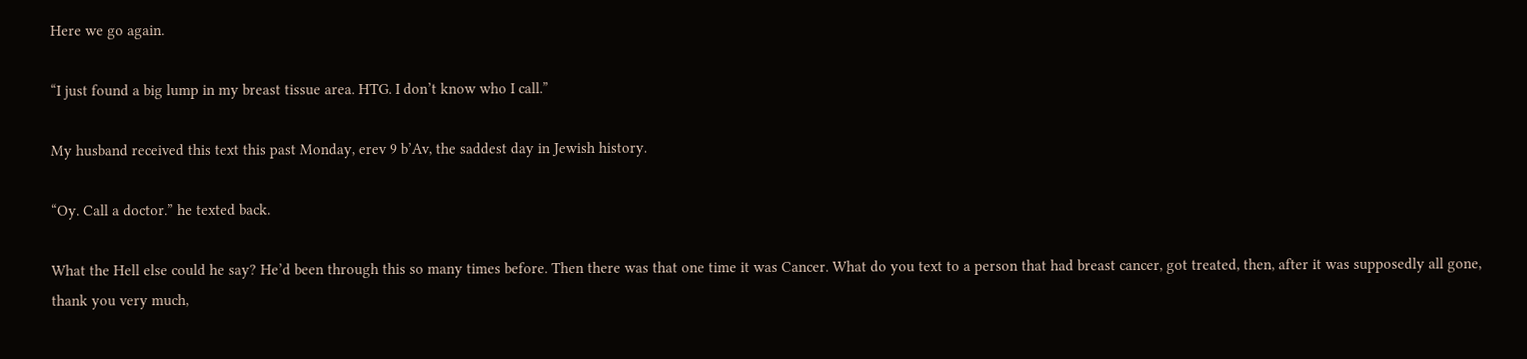Here we go again.

“I just found a big lump in my breast tissue area. HTG. I don’t know who I call.”

My husband received this text this past Monday, erev 9 b’Av, the saddest day in Jewish history.

“Oy. Call a doctor.” he texted back.

What the Hell else could he say? He’d been through this so many times before. Then there was that one time it was Cancer. What do you text to a person that had breast cancer, got treated, then, after it was supposedly all gone, thank you very much,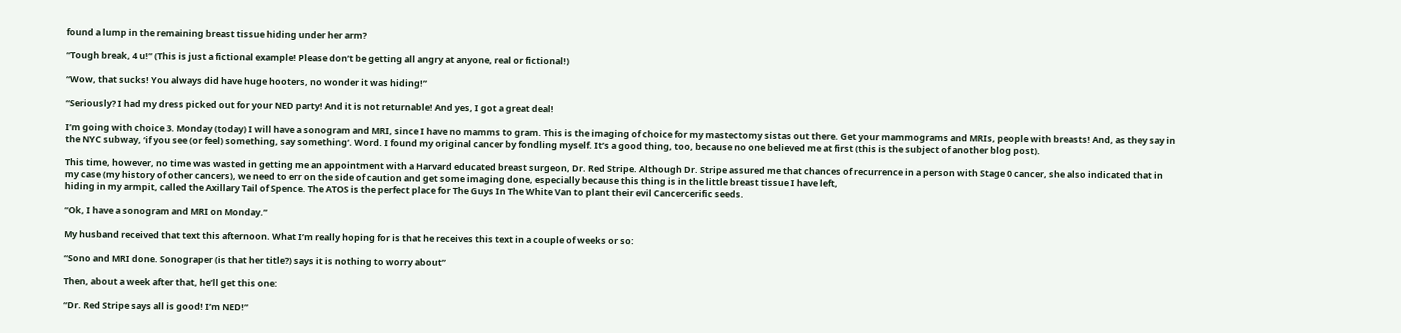found a lump in the remaining breast tissue hiding under her arm?

“Tough break, 4 u!” (This is just a fictional example! Please don’t be getting all angry at anyone, real or fictional!)

“Wow, that sucks! You always did have huge hooters, no wonder it was hiding!”

“Seriously? I had my dress picked out for your NED party! And it is not returnable! And yes, I got a great deal!

I’m going with choice 3. Monday (today) I will have a sonogram and MRI, since I have no mamms to gram. This is the imaging of choice for my mastectomy sistas out there. Get your mammograms and MRIs, people with breasts! And, as they say in the NYC subway, ‘if you see (or feel) something, say something‘. Word. I found my original cancer by fondling myself. It’s a good thing, too, because no one believed me at first (this is the subject of another blog post).

This time, however, no time was wasted in getting me an appointment with a Harvard educated breast surgeon, Dr. Red Stripe. Although Dr. Stripe assured me that chances of recurrence in a person with Stage 0 cancer, she also indicated that in my case (my history of other cancers), we need to err on the side of caution and get some imaging done, especially because this thing is in the little breast tissue I have left,
hiding in my armpit, called the Axillary Tail of Spence. The ATOS is the perfect place for The Guys In The White Van to plant their evil Cancercerific seeds.

“Ok, I have a sonogram and MRI on Monday.”

My husband received that text this afternoon. What I’m really hoping for is that he receives this text in a couple of weeks or so:

“Sono and MRI done. Sonograper (is that her title?) says it is nothing to worry about”

Then, about a week after that, he’ll get this one:

“Dr. Red Stripe says all is good! I’m NED!”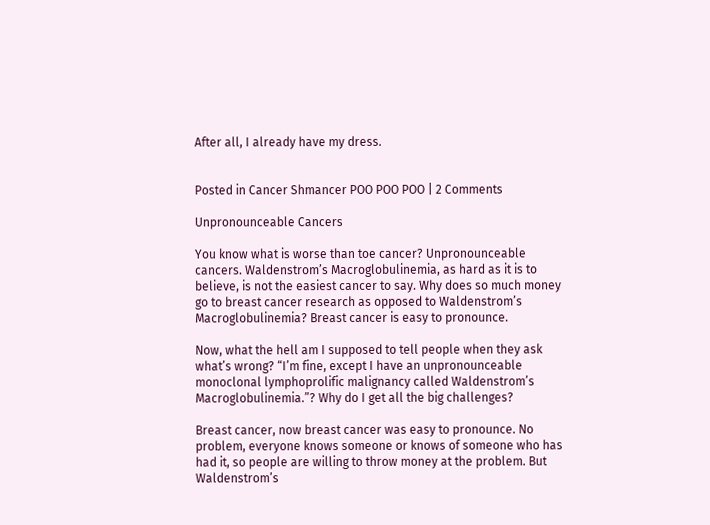After all, I already have my dress.


Posted in Cancer Shmancer POO POO POO | 2 Comments

Unpronounceable Cancers

You know what is worse than toe cancer? Unpronounceable cancers. Waldenstrom’s Macroglobulinemia, as hard as it is to believe, is not the easiest cancer to say. Why does so much money go to breast cancer research as opposed to Waldenstrom’s Macroglobulinemia? Breast cancer is easy to pronounce.

Now, what the hell am I supposed to tell people when they ask what’s wrong? “I’m fine, except I have an unpronounceable monoclonal lymphoprolific malignancy called Waldenstrom’s Macroglobulinemia.”? Why do I get all the big challenges?

Breast cancer, now breast cancer was easy to pronounce. No problem, everyone knows someone or knows of someone who has had it, so people are willing to throw money at the problem. But Waldenstrom’s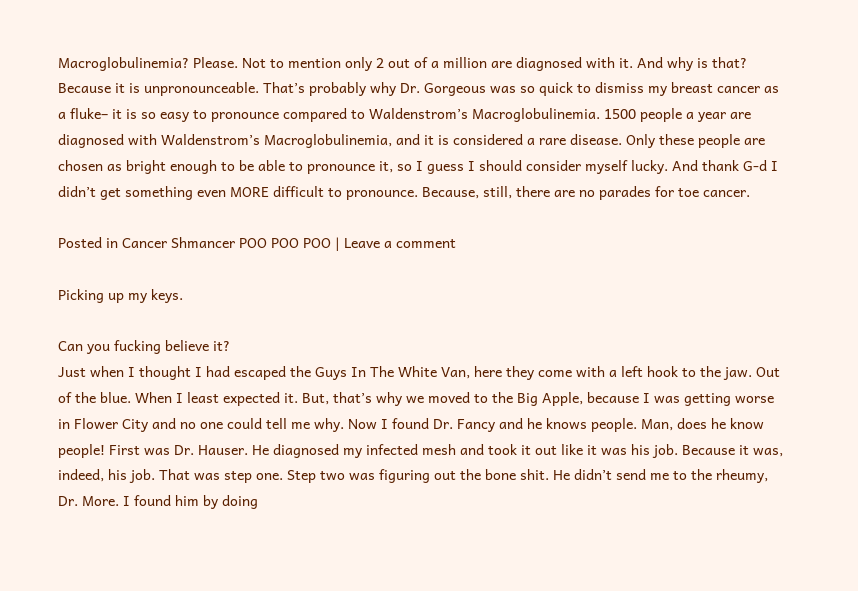Macroglobulinemia? Please. Not to mention only 2 out of a million are diagnosed with it. And why is that? Because it is unpronounceable. That’s probably why Dr. Gorgeous was so quick to dismiss my breast cancer as a fluke– it is so easy to pronounce compared to Waldenstrom’s Macroglobulinemia. 1500 people a year are diagnosed with Waldenstrom’s Macroglobulinemia, and it is considered a rare disease. Only these people are chosen as bright enough to be able to pronounce it, so I guess I should consider myself lucky. And thank G-d I didn’t get something even MORE difficult to pronounce. Because, still, there are no parades for toe cancer.

Posted in Cancer Shmancer POO POO POO | Leave a comment

Picking up my keys.

Can you fucking believe it?
Just when I thought I had escaped the Guys In The White Van, here they come with a left hook to the jaw. Out of the blue. When I least expected it. But, that’s why we moved to the Big Apple, because I was getting worse in Flower City and no one could tell me why. Now I found Dr. Fancy and he knows people. Man, does he know people! First was Dr. Hauser. He diagnosed my infected mesh and took it out like it was his job. Because it was, indeed, his job. That was step one. Step two was figuring out the bone shit. He didn’t send me to the rheumy, Dr. More. I found him by doing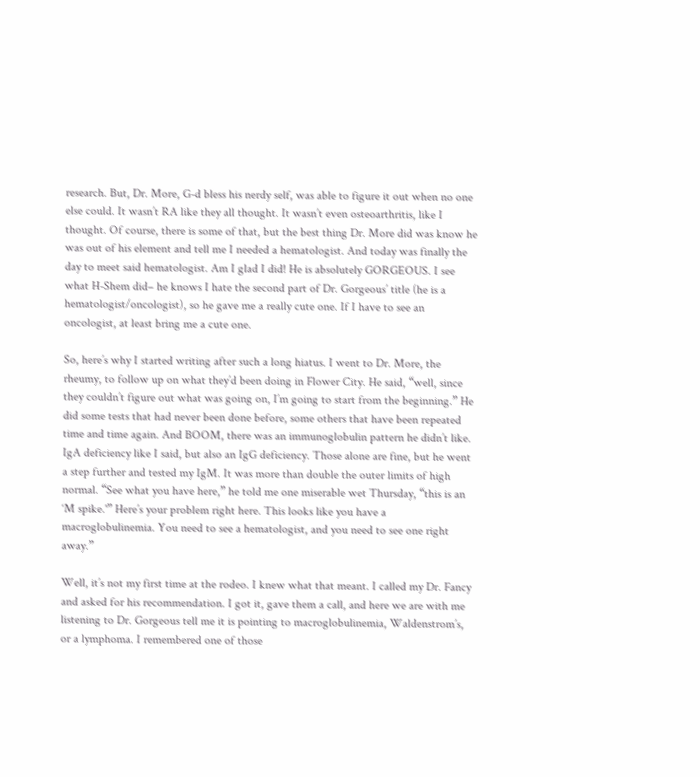research. But, Dr. More, G-d bless his nerdy self, was able to figure it out when no one else could. It wasn’t RA like they all thought. It wasn’t even osteoarthritis, like I thought. Of course, there is some of that, but the best thing Dr. More did was know he was out of his element and tell me I needed a hematologist. And today was finally the day to meet said hematologist. Am I glad I did! He is absolutely GORGEOUS. I see what H-Shem did– he knows I hate the second part of Dr. Gorgeous’ title (he is a hematologist/oncologist), so he gave me a really cute one. If I have to see an oncologist, at least bring me a cute one.

So, here’s why I started writing after such a long hiatus. I went to Dr. More, the rheumy, to follow up on what they’d been doing in Flower City. He said, “well, since they couldn’t figure out what was going on, I’m going to start from the beginning.” He did some tests that had never been done before, some others that have been repeated time and time again. And BOOM, there was an immunoglobulin pattern he didn’t like. IgA deficiency like I said, but also an IgG deficiency. Those alone are fine, but he went a step further and tested my IgM. It was more than double the outer limits of high normal. “See what you have here,” he told me one miserable wet Thursday, “this is an ‘M spike.'” Here’s your problem right here. This looks like you have a macroglobulinemia. You need to see a hematologist, and you need to see one right away.”

Well, it’s not my first time at the rodeo. I knew what that meant. I called my Dr. Fancy and asked for his recommendation. I got it, gave them a call, and here we are with me listening to Dr. Gorgeous tell me it is pointing to macroglobulinemia, Waldenstrom’s, or a lymphoma. I remembered one of those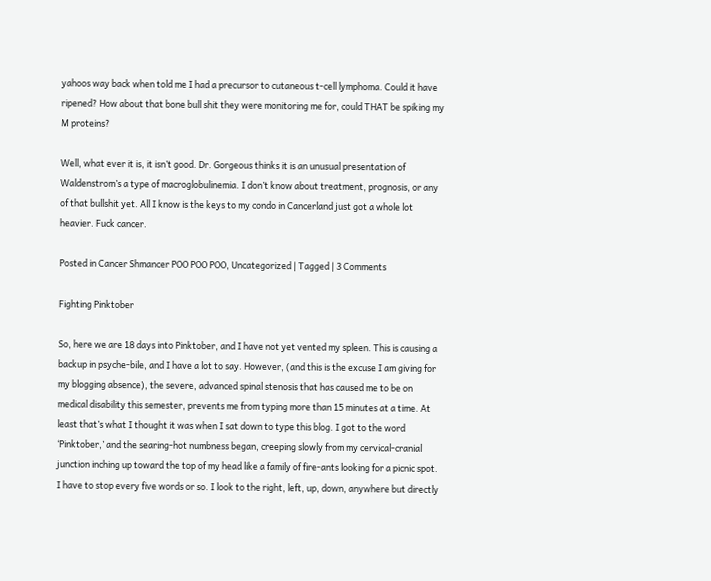yahoos way back when told me I had a precursor to cutaneous t-cell lymphoma. Could it have ripened? How about that bone bull shit they were monitoring me for, could THAT be spiking my M proteins?

Well, what ever it is, it isn’t good. Dr. Gorgeous thinks it is an unusual presentation of Waldenstrom’s a type of macroglobulinemia. I don’t know about treatment, prognosis, or any of that bullshit yet. All I know is the keys to my condo in Cancerland just got a whole lot heavier. Fuck cancer.

Posted in Cancer Shmancer POO POO POO, Uncategorized | Tagged | 3 Comments

Fighting Pinktober

So, here we are 18 days into Pinktober, and I have not yet vented my spleen. This is causing a backup in psyche-bile, and I have a lot to say. However, (and this is the excuse I am giving for my blogging absence), the severe, advanced spinal stenosis that has caused me to be on medical disability this semester, prevents me from typing more than 15 minutes at a time. At least that’s what I thought it was when I sat down to type this blog. I got to the word ‘Pinktober,’ and the searing-hot numbness began, creeping slowly from my cervical-cranial junction inching up toward the top of my head like a family of fire-ants looking for a picnic spot. I have to stop every five words or so. I look to the right, left, up, down, anywhere but directly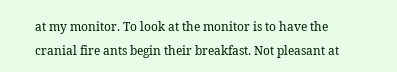at my monitor. To look at the monitor is to have the cranial fire ants begin their breakfast. Not pleasant at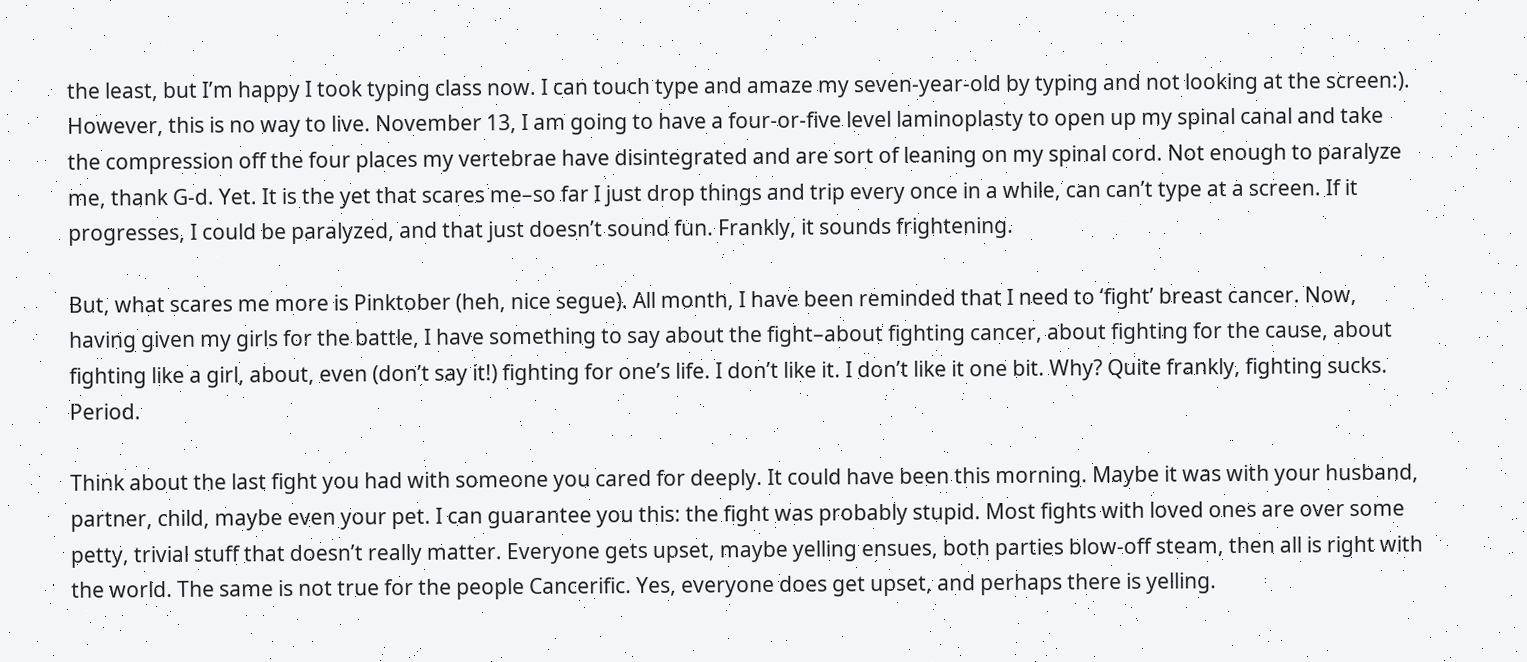the least, but I’m happy I took typing class now. I can touch type and amaze my seven-year-old by typing and not looking at the screen:). However, this is no way to live. November 13, I am going to have a four-or-five level laminoplasty to open up my spinal canal and take the compression off the four places my vertebrae have disintegrated and are sort of leaning on my spinal cord. Not enough to paralyze me, thank G-d. Yet. It is the yet that scares me–so far I just drop things and trip every once in a while, can can’t type at a screen. If it progresses, I could be paralyzed, and that just doesn’t sound fun. Frankly, it sounds frightening.

But, what scares me more is Pinktober (heh, nice segue). All month, I have been reminded that I need to ‘fight’ breast cancer. Now, having given my girls for the battle, I have something to say about the fight–about fighting cancer, about fighting for the cause, about fighting like a girl, about, even (don’t say it!) fighting for one’s life. I don’t like it. I don’t like it one bit. Why? Quite frankly, fighting sucks. Period.

Think about the last fight you had with someone you cared for deeply. It could have been this morning. Maybe it was with your husband, partner, child, maybe even your pet. I can guarantee you this: the fight was probably stupid. Most fights with loved ones are over some petty, trivial stuff that doesn’t really matter. Everyone gets upset, maybe yelling ensues, both parties blow-off steam, then all is right with the world. The same is not true for the people Cancerific. Yes, everyone does get upset, and perhaps there is yelling.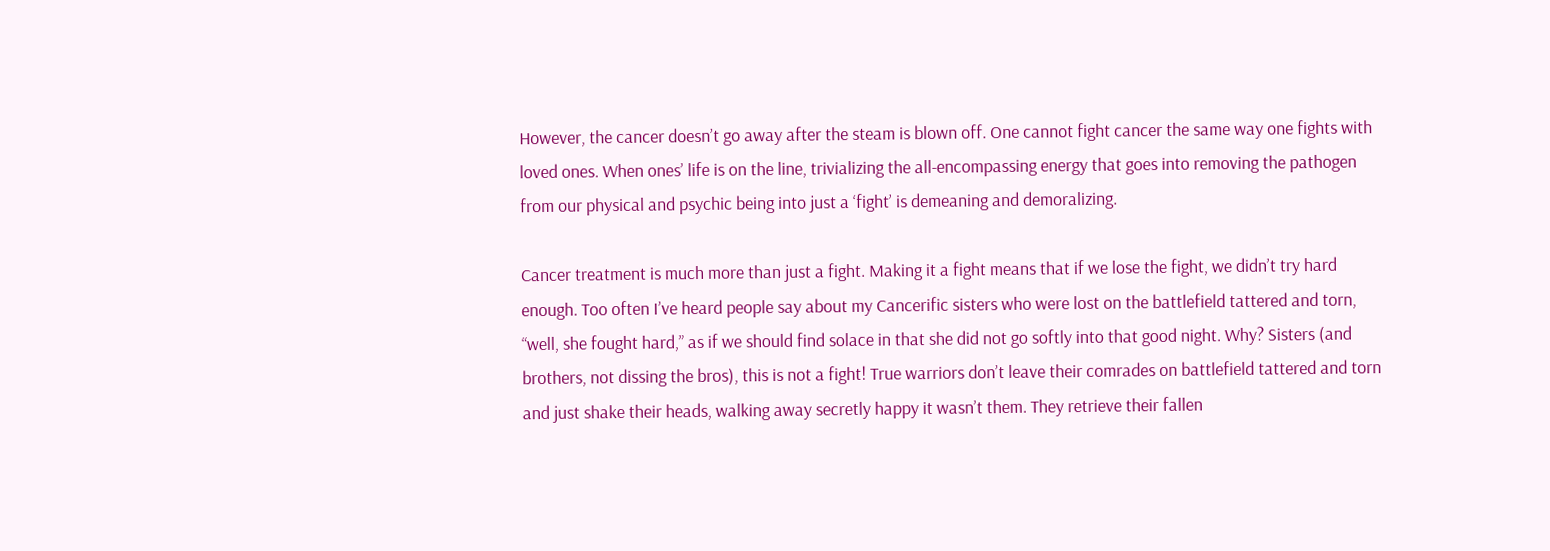However, the cancer doesn’t go away after the steam is blown off. One cannot fight cancer the same way one fights with loved ones. When ones’ life is on the line, trivializing the all-encompassing energy that goes into removing the pathogen from our physical and psychic being into just a ‘fight’ is demeaning and demoralizing.

Cancer treatment is much more than just a fight. Making it a fight means that if we lose the fight, we didn’t try hard enough. Too often I’ve heard people say about my Cancerific sisters who were lost on the battlefield tattered and torn, “well, she fought hard,” as if we should find solace in that she did not go softly into that good night. Why? Sisters (and brothers, not dissing the bros), this is not a fight! True warriors don’t leave their comrades on battlefield tattered and torn and just shake their heads, walking away secretly happy it wasn’t them. They retrieve their fallen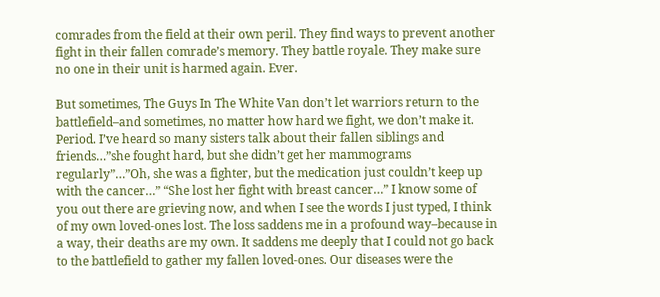comrades from the field at their own peril. They find ways to prevent another fight in their fallen comrade’s memory. They battle royale. They make sure no one in their unit is harmed again. Ever.

But sometimes, The Guys In The White Van don’t let warriors return to the battlefield–and sometimes, no matter how hard we fight, we don’t make it. Period. I’ve heard so many sisters talk about their fallen siblings and friends…”she fought hard, but she didn’t get her mammograms regularly”…”Oh, she was a fighter, but the medication just couldn’t keep up with the cancer…” “She lost her fight with breast cancer…” I know some of you out there are grieving now, and when I see the words I just typed, I think of my own loved-ones lost. The loss saddens me in a profound way–because in a way, their deaths are my own. It saddens me deeply that I could not go back to the battlefield to gather my fallen loved-ones. Our diseases were the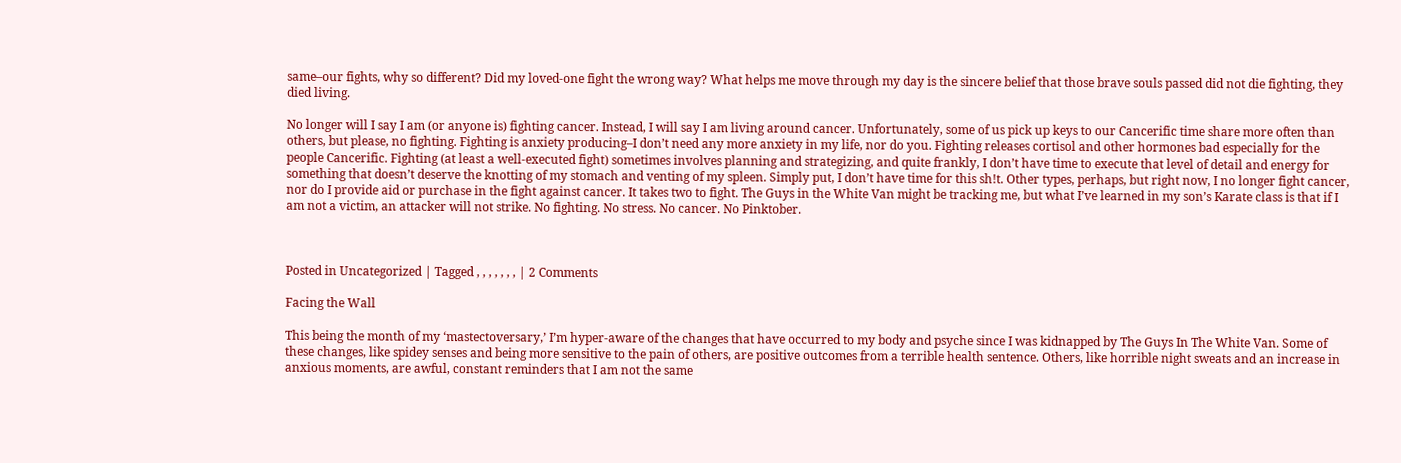same–our fights, why so different? Did my loved-one fight the wrong way? What helps me move through my day is the sincere belief that those brave souls passed did not die fighting, they died living.

No longer will I say I am (or anyone is) fighting cancer. Instead, I will say I am living around cancer. Unfortunately, some of us pick up keys to our Cancerific time share more often than others, but please, no fighting. Fighting is anxiety producing–I don’t need any more anxiety in my life, nor do you. Fighting releases cortisol and other hormones bad especially for the people Cancerific. Fighting (at least a well-executed fight) sometimes involves planning and strategizing, and quite frankly, I don’t have time to execute that level of detail and energy for something that doesn’t deserve the knotting of my stomach and venting of my spleen. Simply put, I don’t have time for this sh!t. Other types, perhaps, but right now, I no longer fight cancer, nor do I provide aid or purchase in the fight against cancer. It takes two to fight. The Guys in the White Van might be tracking me, but what I’ve learned in my son’s Karate class is that if I am not a victim, an attacker will not strike. No fighting. No stress. No cancer. No Pinktober.



Posted in Uncategorized | Tagged , , , , , , , | 2 Comments

Facing the Wall

This being the month of my ‘mastectoversary,’ I’m hyper-aware of the changes that have occurred to my body and psyche since I was kidnapped by The Guys In The White Van. Some of these changes, like spidey senses and being more sensitive to the pain of others, are positive outcomes from a terrible health sentence. Others, like horrible night sweats and an increase in anxious moments, are awful, constant reminders that I am not the same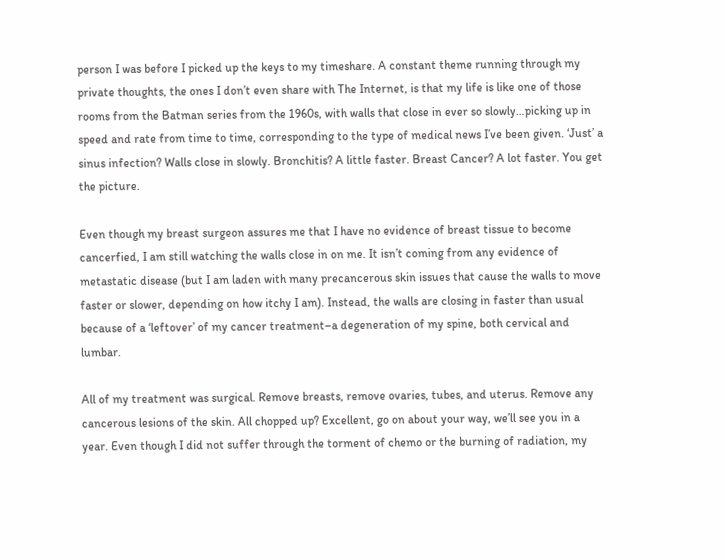person I was before I picked up the keys to my timeshare. A constant theme running through my private thoughts, the ones I don’t even share with The Internet, is that my life is like one of those rooms from the Batman series from the 1960s, with walls that close in ever so slowly…picking up in speed and rate from time to time, corresponding to the type of medical news I’ve been given. ‘Just’ a sinus infection? Walls close in slowly. Bronchitis? A little faster. Breast Cancer? A lot faster. You get the picture.

Even though my breast surgeon assures me that I have no evidence of breast tissue to become cancerfied, I am still watching the walls close in on me. It isn’t coming from any evidence of metastatic disease (but I am laden with many precancerous skin issues that cause the walls to move faster or slower, depending on how itchy I am). Instead, the walls are closing in faster than usual because of a ‘leftover’ of my cancer treatment–a degeneration of my spine, both cervical and lumbar.

All of my treatment was surgical. Remove breasts, remove ovaries, tubes, and uterus. Remove any cancerous lesions of the skin. All chopped up? Excellent, go on about your way, we’ll see you in a year. Even though I did not suffer through the torment of chemo or the burning of radiation, my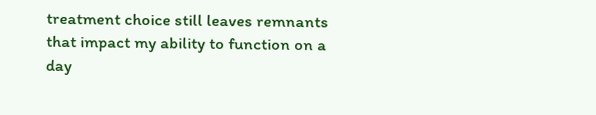treatment choice still leaves remnants that impact my ability to function on a day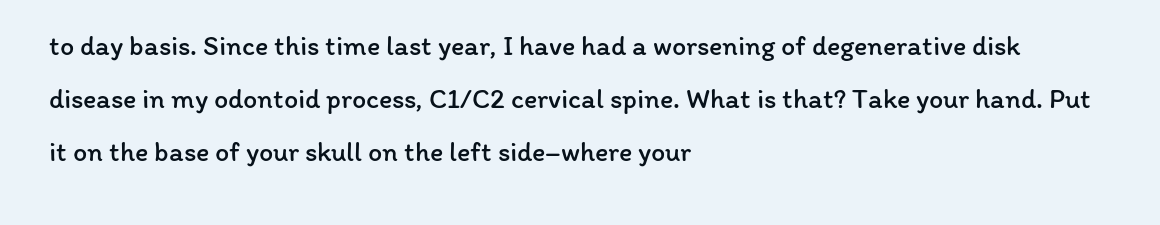to day basis. Since this time last year, I have had a worsening of degenerative disk disease in my odontoid process, C1/C2 cervical spine. What is that? Take your hand. Put it on the base of your skull on the left side–where your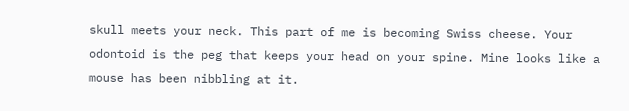skull meets your neck. This part of me is becoming Swiss cheese. Your odontoid is the peg that keeps your head on your spine. Mine looks like a mouse has been nibbling at it.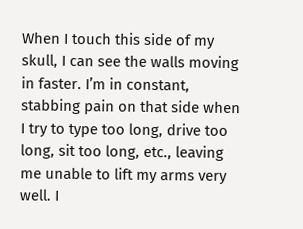When I touch this side of my skull, I can see the walls moving in faster. I’m in constant, stabbing pain on that side when I try to type too long, drive too long, sit too long, etc., leaving me unable to lift my arms very well. I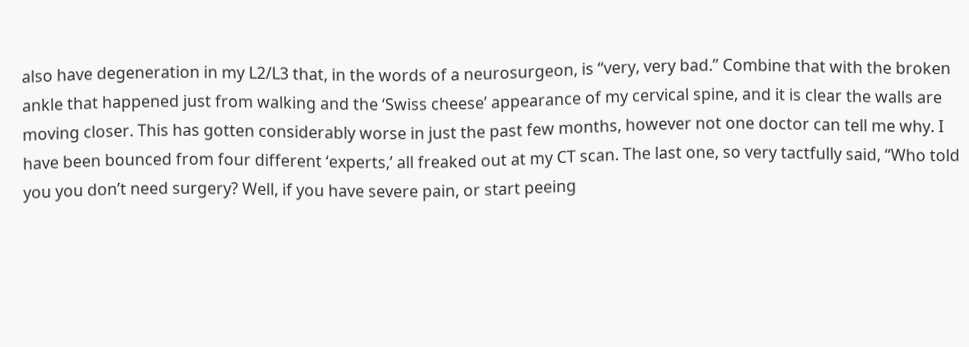also have degeneration in my L2/L3 that, in the words of a neurosurgeon, is “very, very bad.” Combine that with the broken ankle that happened just from walking and the ‘Swiss cheese’ appearance of my cervical spine, and it is clear the walls are moving closer. This has gotten considerably worse in just the past few months, however not one doctor can tell me why. I have been bounced from four different ‘experts,’ all freaked out at my CT scan. The last one, so very tactfully said, “Who told you you don’t need surgery? Well, if you have severe pain, or start peeing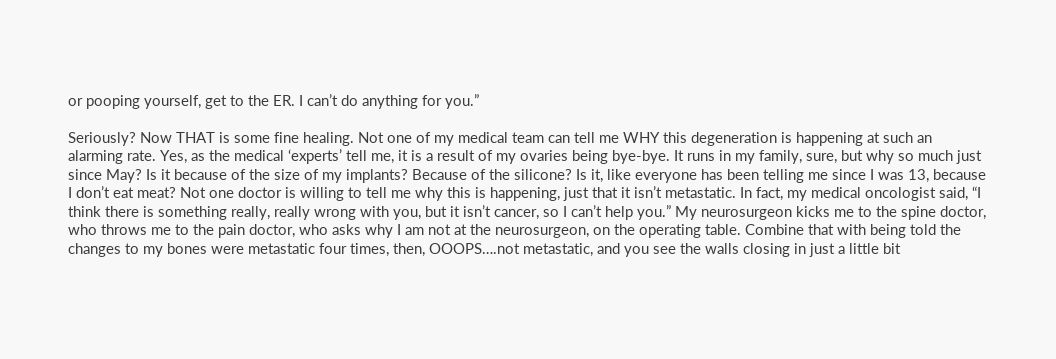or pooping yourself, get to the ER. I can’t do anything for you.”

Seriously? Now THAT is some fine healing. Not one of my medical team can tell me WHY this degeneration is happening at such an alarming rate. Yes, as the medical ‘experts’ tell me, it is a result of my ovaries being bye-bye. It runs in my family, sure, but why so much just since May? Is it because of the size of my implants? Because of the silicone? Is it, like everyone has been telling me since I was 13, because I don’t eat meat? Not one doctor is willing to tell me why this is happening, just that it isn’t metastatic. In fact, my medical oncologist said, “I think there is something really, really wrong with you, but it isn’t cancer, so I can’t help you.” My neurosurgeon kicks me to the spine doctor, who throws me to the pain doctor, who asks why I am not at the neurosurgeon, on the operating table. Combine that with being told the changes to my bones were metastatic four times, then, OOOPS….not metastatic, and you see the walls closing in just a little bit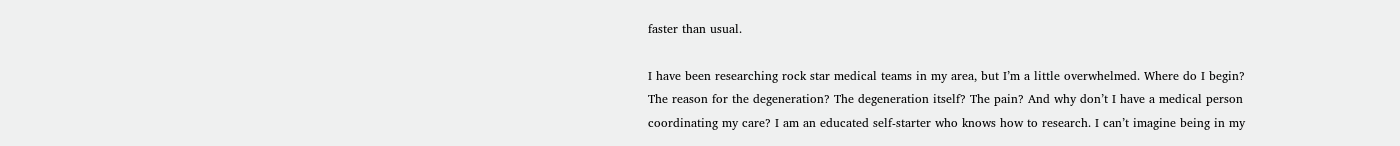faster than usual.

I have been researching rock star medical teams in my area, but I’m a little overwhelmed. Where do I begin? The reason for the degeneration? The degeneration itself? The pain? And why don’t I have a medical person coordinating my care? I am an educated self-starter who knows how to research. I can’t imagine being in my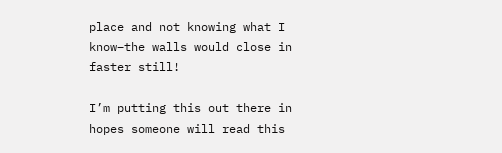place and not knowing what I know–the walls would close in faster still!

I’m putting this out there in hopes someone will read this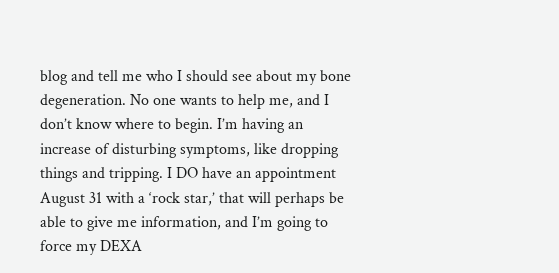blog and tell me who I should see about my bone degeneration. No one wants to help me, and I don’t know where to begin. I’m having an increase of disturbing symptoms, like dropping things and tripping. I DO have an appointment August 31 with a ‘rock star,’ that will perhaps be able to give me information, and I’m going to force my DEXA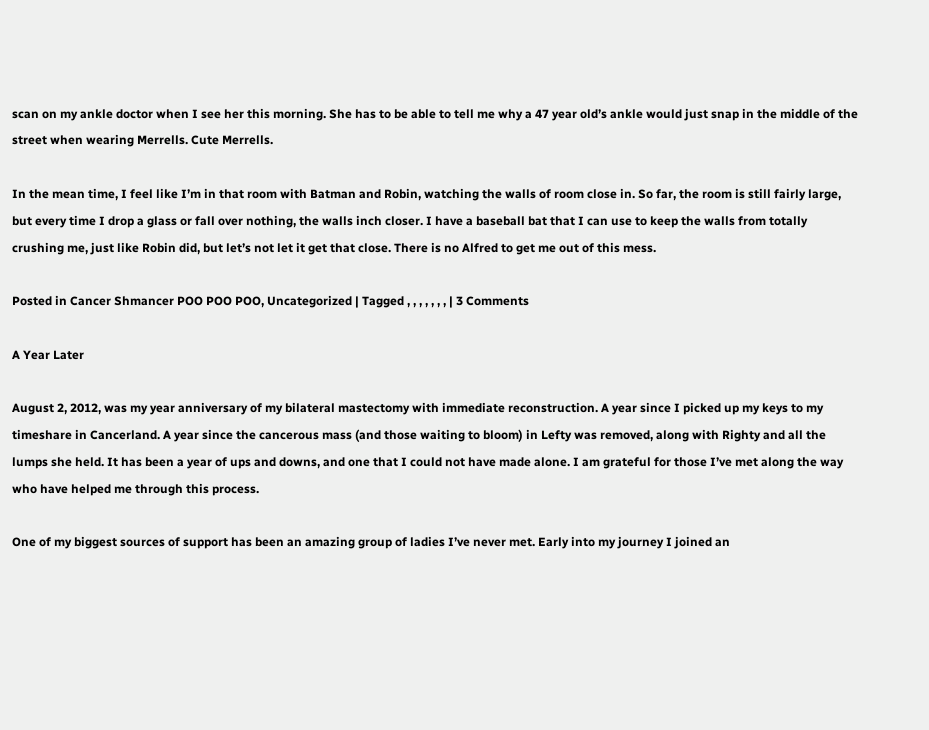scan on my ankle doctor when I see her this morning. She has to be able to tell me why a 47 year old’s ankle would just snap in the middle of the street when wearing Merrells. Cute Merrells.

In the mean time, I feel like I’m in that room with Batman and Robin, watching the walls of room close in. So far, the room is still fairly large, but every time I drop a glass or fall over nothing, the walls inch closer. I have a baseball bat that I can use to keep the walls from totally crushing me, just like Robin did, but let’s not let it get that close. There is no Alfred to get me out of this mess.

Posted in Cancer Shmancer POO POO POO, Uncategorized | Tagged , , , , , , , | 3 Comments

A Year Later

August 2, 2012, was my year anniversary of my bilateral mastectomy with immediate reconstruction. A year since I picked up my keys to my timeshare in Cancerland. A year since the cancerous mass (and those waiting to bloom) in Lefty was removed, along with Righty and all the lumps she held. It has been a year of ups and downs, and one that I could not have made alone. I am grateful for those I’ve met along the way who have helped me through this process.

One of my biggest sources of support has been an amazing group of ladies I’ve never met. Early into my journey I joined an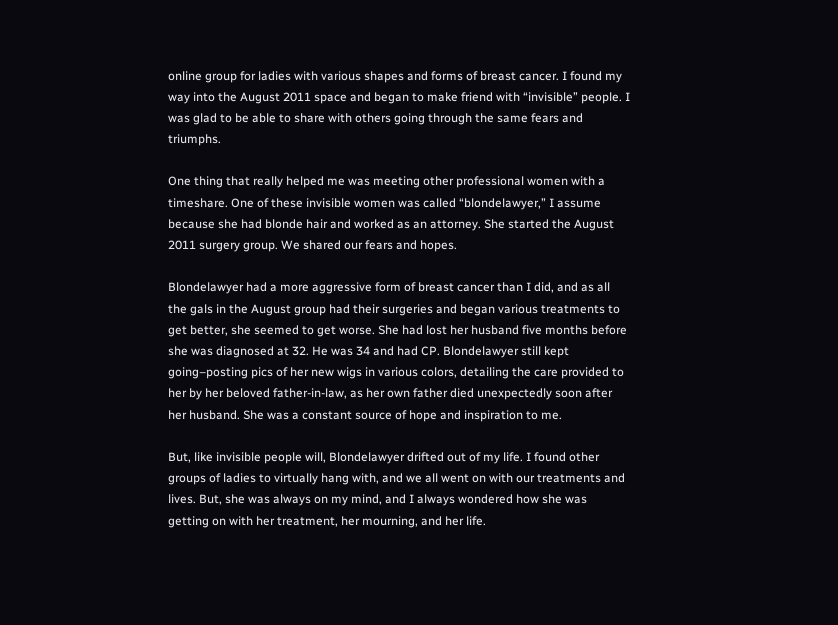online group for ladies with various shapes and forms of breast cancer. I found my way into the August 2011 space and began to make friend with “invisible” people. I was glad to be able to share with others going through the same fears and triumphs.

One thing that really helped me was meeting other professional women with a timeshare. One of these invisible women was called “blondelawyer,” I assume because she had blonde hair and worked as an attorney. She started the August 2011 surgery group. We shared our fears and hopes.

Blondelawyer had a more aggressive form of breast cancer than I did, and as all the gals in the August group had their surgeries and began various treatments to get better, she seemed to get worse. She had lost her husband five months before she was diagnosed at 32. He was 34 and had CP. Blondelawyer still kept going–posting pics of her new wigs in various colors, detailing the care provided to her by her beloved father-in-law, as her own father died unexpectedly soon after her husband. She was a constant source of hope and inspiration to me.

But, like invisible people will, Blondelawyer drifted out of my life. I found other groups of ladies to virtually hang with, and we all went on with our treatments and lives. But, she was always on my mind, and I always wondered how she was getting on with her treatment, her mourning, and her life.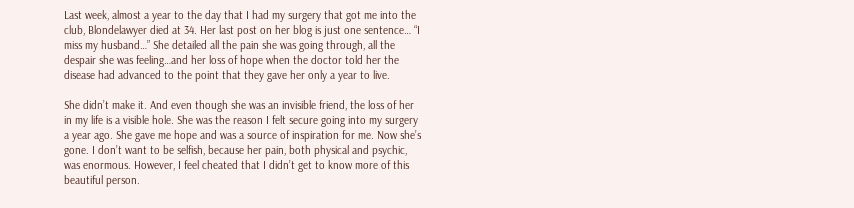Last week, almost a year to the day that I had my surgery that got me into the club, Blondelawyer died at 34. Her last post on her blog is just one sentence… “I miss my husband…” She detailed all the pain she was going through, all the despair she was feeling…and her loss of hope when the doctor told her the disease had advanced to the point that they gave her only a year to live.

She didn’t make it. And even though she was an invisible friend, the loss of her in my life is a visible hole. She was the reason I felt secure going into my surgery a year ago. She gave me hope and was a source of inspiration for me. Now she’s gone. I don’t want to be selfish, because her pain, both physical and psychic, was enormous. However, I feel cheated that I didn’t get to know more of this beautiful person.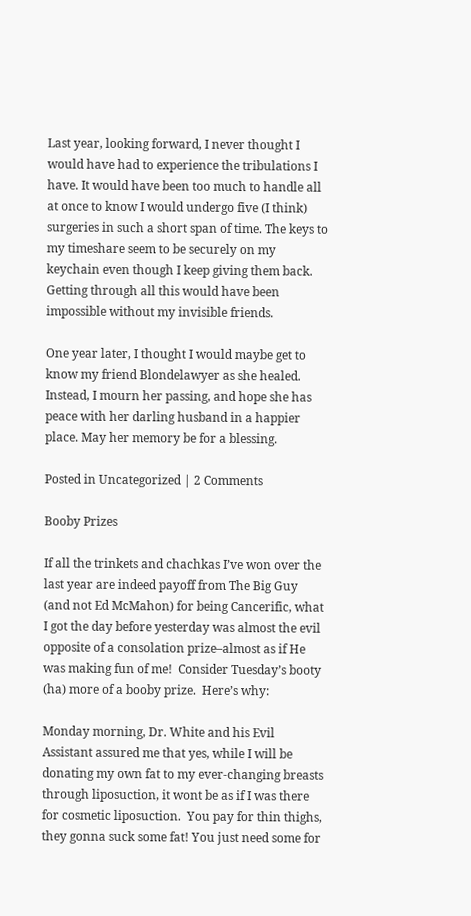Last year, looking forward, I never thought I would have had to experience the tribulations I have. It would have been too much to handle all at once to know I would undergo five (I think) surgeries in such a short span of time. The keys to my timeshare seem to be securely on my keychain even though I keep giving them back. Getting through all this would have been impossible without my invisible friends.

One year later, I thought I would maybe get to know my friend Blondelawyer as she healed. Instead, I mourn her passing, and hope she has peace with her darling husband in a happier place. May her memory be for a blessing.

Posted in Uncategorized | 2 Comments

Booby Prizes

If all the trinkets and chachkas I’ve won over the last year are indeed payoff from The Big Guy (and not Ed McMahon) for being Cancerific, what I got the day before yesterday was almost the evil opposite of a consolation prize–almost as if He was making fun of me!  Consider Tuesday’s booty (ha) more of a booby prize.  Here’s why:

Monday morning, Dr. White and his Evil Assistant assured me that yes, while I will be donating my own fat to my ever-changing breasts through liposuction, it wont be as if I was there for cosmetic liposuction.  You pay for thin thighs, they gonna suck some fat! You just need some for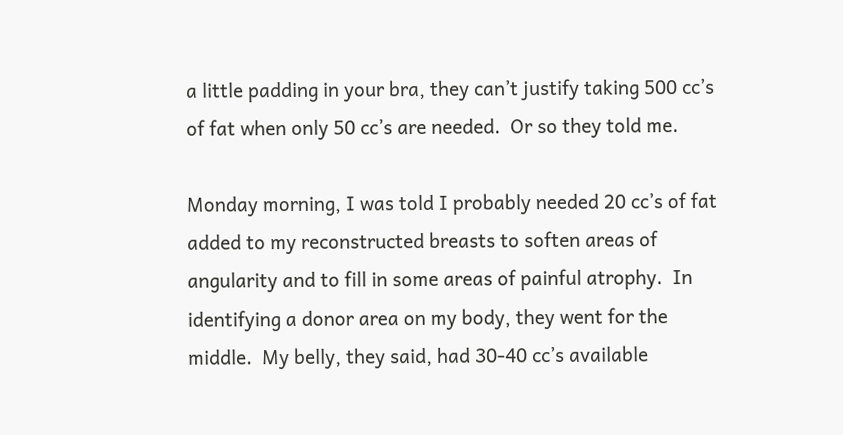a little padding in your bra, they can’t justify taking 500 cc’s of fat when only 50 cc’s are needed.  Or so they told me.

Monday morning, I was told I probably needed 20 cc’s of fat added to my reconstructed breasts to soften areas of angularity and to fill in some areas of painful atrophy.  In identifying a donor area on my body, they went for the middle.  My belly, they said, had 30-40 cc’s available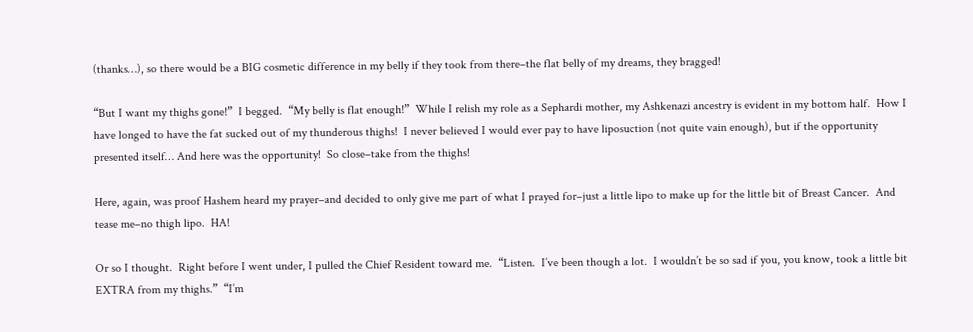(thanks…), so there would be a BIG cosmetic difference in my belly if they took from there–the flat belly of my dreams, they bragged!

“But I want my thighs gone!”  I begged.  “My belly is flat enough!”  While I relish my role as a Sephardi mother, my Ashkenazi ancestry is evident in my bottom half.  How I have longed to have the fat sucked out of my thunderous thighs!  I never believed I would ever pay to have liposuction (not quite vain enough), but if the opportunity presented itself… And here was the opportunity!  So close–take from the thighs!

Here, again, was proof Hashem heard my prayer–and decided to only give me part of what I prayed for–just a little lipo to make up for the little bit of Breast Cancer.  And tease me–no thigh lipo.  HA!

Or so I thought.  Right before I went under, I pulled the Chief Resident toward me.  “Listen.  I’ve been though a lot.  I wouldn’t be so sad if you, you know, took a little bit EXTRA from my thighs.”  “I’m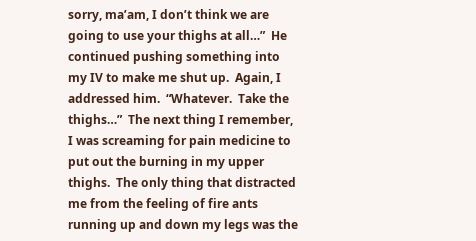sorry, ma’am, I don’t think we are going to use your thighs at all…”  He continued pushing something into my IV to make me shut up.  Again, I addressed him.  “Whatever.  Take the thighs…”  The next thing I remember, I was screaming for pain medicine to put out the burning in my upper thighs.  The only thing that distracted me from the feeling of fire ants running up and down my legs was the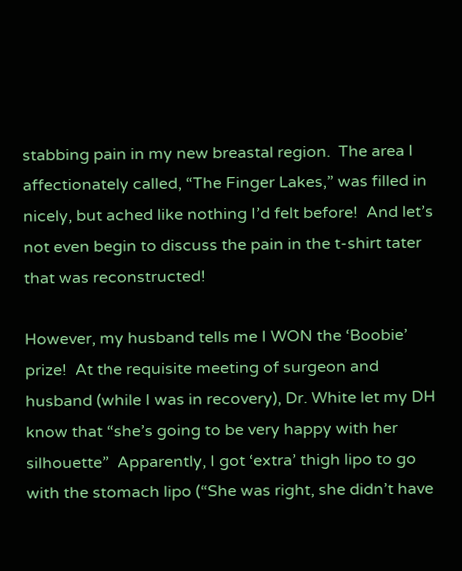stabbing pain in my new breastal region.  The area I affectionately called, “The Finger Lakes,” was filled in nicely, but ached like nothing I’d felt before!  And let’s not even begin to discuss the pain in the t-shirt tater that was reconstructed!

However, my husband tells me I WON the ‘Boobie’ prize!  At the requisite meeting of surgeon and husband (while I was in recovery), Dr. White let my DH know that “she’s going to be very happy with her silhouette”  Apparently, I got ‘extra’ thigh lipo to go with the stomach lipo (“She was right, she didn’t have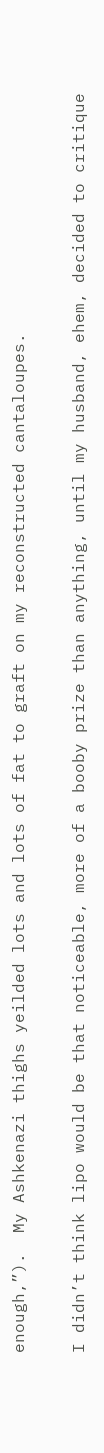enough,”).  My Ashkenazi thighs yeilded lots and lots of fat to graft on my reconstructed cantaloupes.

I didn’t think lipo would be that noticeable, more of a booby prize than anything, until my husband, ehem, decided to critique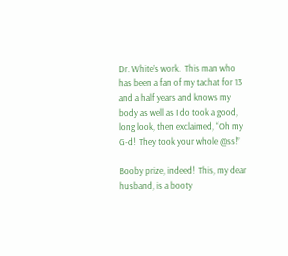Dr. White’s work.  This man who has been a fan of my tachat for 13 and a half years and knows my body as well as I do took a good, long look, then exclaimed, “Oh my G-d!  They took your whole @ss!”

Booby prize, indeed!  This, my dear husband, is a booty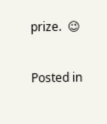prize.  😉

Posted in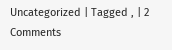Uncategorized | Tagged , | 2 Comments